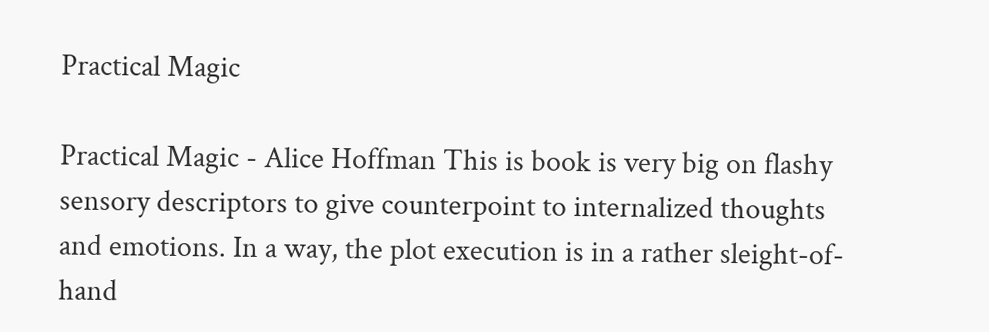Practical Magic

Practical Magic - Alice Hoffman This is book is very big on flashy sensory descriptors to give counterpoint to internalized thoughts and emotions. In a way, the plot execution is in a rather sleight-of-hand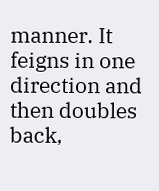manner. It feigns in one direction and then doubles back,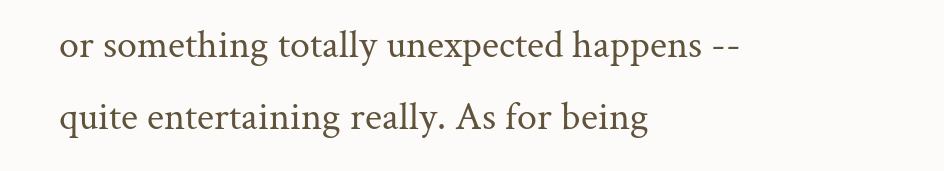or something totally unexpected happens -- quite entertaining really. As for being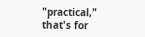"practical," that's for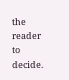the reader to decide.